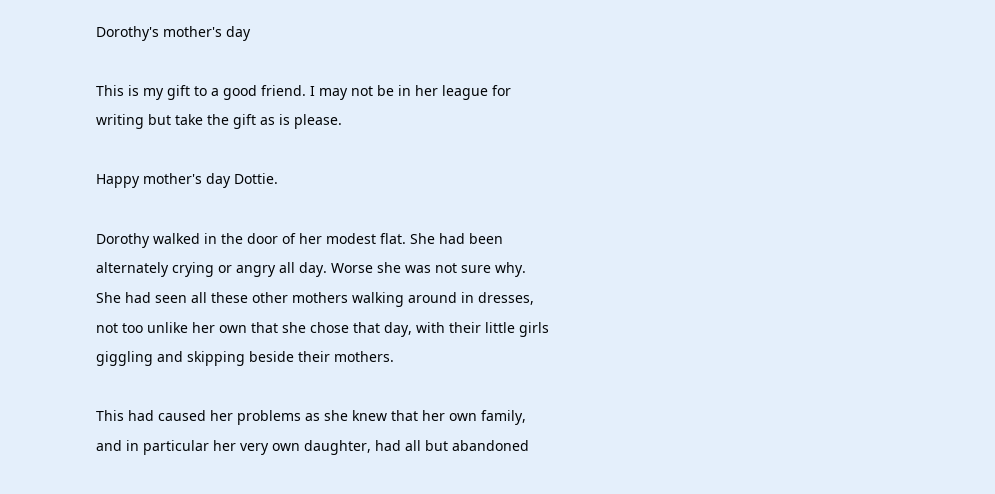Dorothy's mother's day

This is my gift to a good friend. I may not be in her league for writing but take the gift as is please.

Happy mother's day Dottie.

Dorothy walked in the door of her modest flat. She had been alternately crying or angry all day. Worse she was not sure why. She had seen all these other mothers walking around in dresses, not too unlike her own that she chose that day, with their little girls giggling and skipping beside their mothers.

This had caused her problems as she knew that her own family, and in particular her very own daughter, had all but abandoned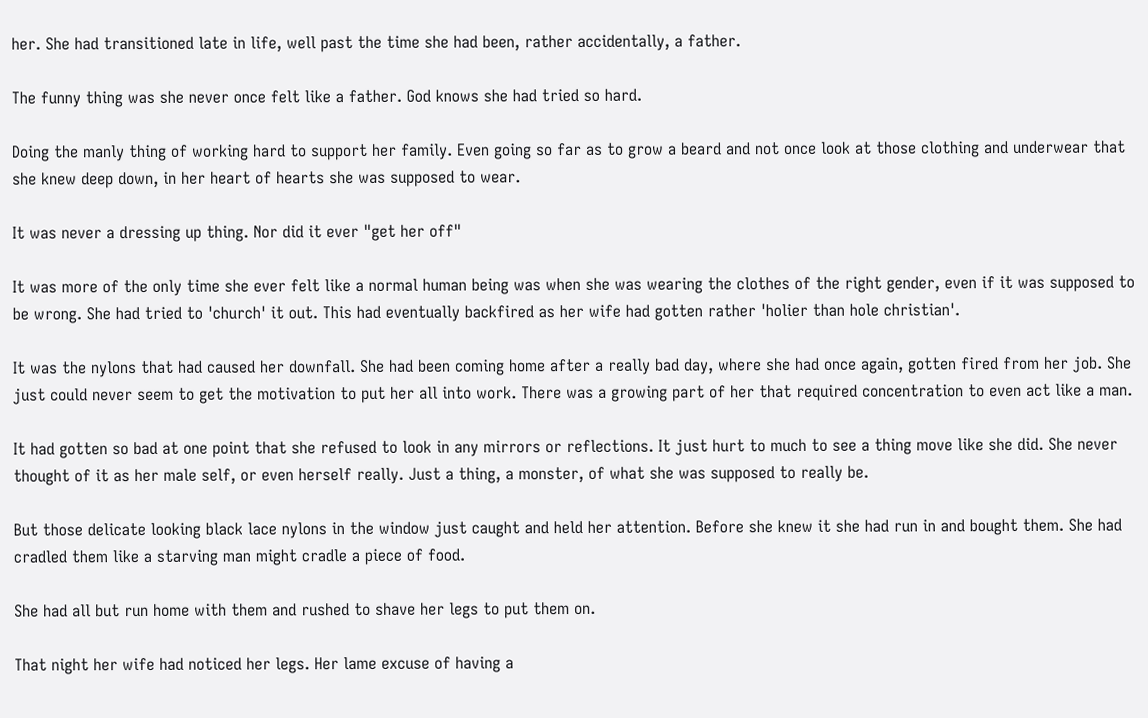her. She had transitioned late in life, well past the time she had been, rather accidentally, a father.

The funny thing was she never once felt like a father. God knows she had tried so hard.

Doing the manly thing of working hard to support her family. Even going so far as to grow a beard and not once look at those clothing and underwear that she knew deep down, in her heart of hearts she was supposed to wear.

It was never a dressing up thing. Nor did it ever "get her off"

It was more of the only time she ever felt like a normal human being was when she was wearing the clothes of the right gender, even if it was supposed to be wrong. She had tried to 'church' it out. This had eventually backfired as her wife had gotten rather 'holier than hole christian'.

It was the nylons that had caused her downfall. She had been coming home after a really bad day, where she had once again, gotten fired from her job. She just could never seem to get the motivation to put her all into work. There was a growing part of her that required concentration to even act like a man.

It had gotten so bad at one point that she refused to look in any mirrors or reflections. It just hurt to much to see a thing move like she did. She never thought of it as her male self, or even herself really. Just a thing, a monster, of what she was supposed to really be.

But those delicate looking black lace nylons in the window just caught and held her attention. Before she knew it she had run in and bought them. She had cradled them like a starving man might cradle a piece of food.

She had all but run home with them and rushed to shave her legs to put them on.

That night her wife had noticed her legs. Her lame excuse of having a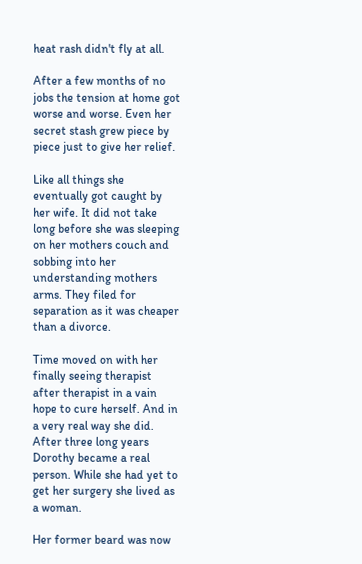heat rash didn't fly at all.

After a few months of no jobs the tension at home got worse and worse. Even her secret stash grew piece by piece just to give her relief.

Like all things she eventually got caught by her wife. It did not take long before she was sleeping on her mothers couch and sobbing into her understanding mothers arms. They filed for separation as it was cheaper than a divorce.

Time moved on with her finally seeing therapist after therapist in a vain hope to cure herself. And in a very real way she did. After three long years Dorothy became a real person. While she had yet to get her surgery she lived as a woman.

Her former beard was now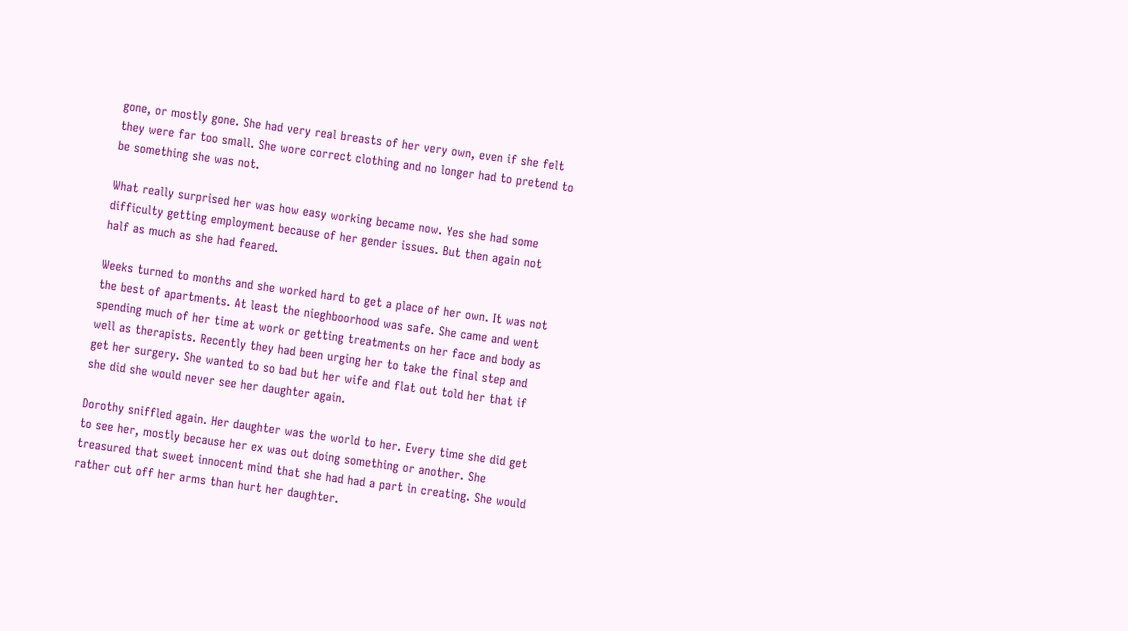gone, or mostly gone. She had very real breasts of her very own, even if she felt they were far too small. She wore correct clothing and no longer had to pretend to be something she was not.

What really surprised her was how easy working became now. Yes she had some difficulty getting employment because of her gender issues. But then again not half as much as she had feared.

Weeks turned to months and she worked hard to get a place of her own. It was not the best of apartments. At least the nieghboorhood was safe. She came and went spending much of her time at work or getting treatments on her face and body as well as therapists. Recently they had been urging her to take the final step and get her surgery. She wanted to so bad but her wife and flat out told her that if she did she would never see her daughter again.

Dorothy sniffled again. Her daughter was the world to her. Every time she did get to see her, mostly because her ex was out doing something or another. She treasured that sweet innocent mind that she had had a part in creating. She would rather cut off her arms than hurt her daughter.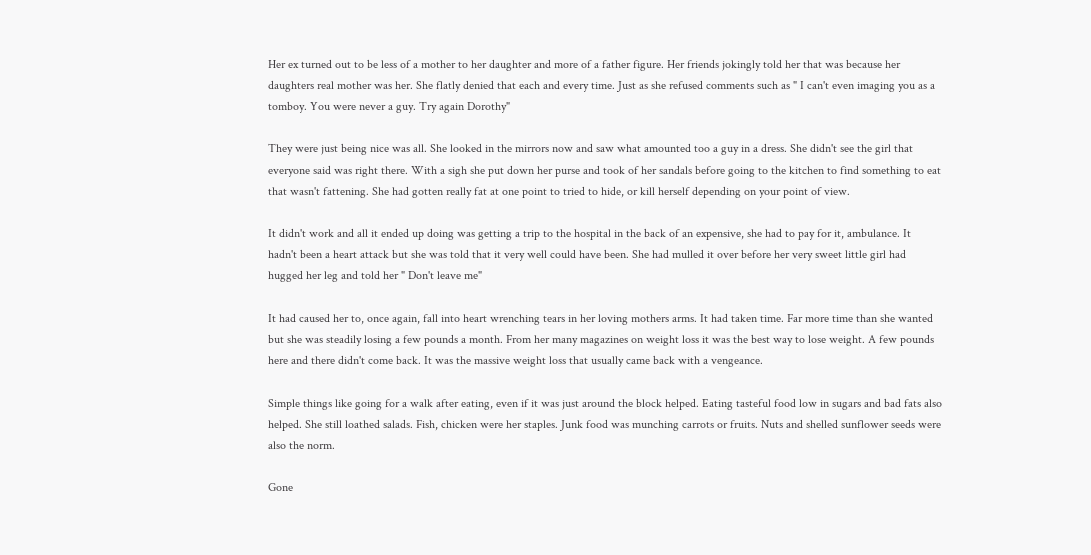Her ex turned out to be less of a mother to her daughter and more of a father figure. Her friends jokingly told her that was because her daughters real mother was her. She flatly denied that each and every time. Just as she refused comments such as " I can't even imaging you as a tomboy. You were never a guy. Try again Dorothy"

They were just being nice was all. She looked in the mirrors now and saw what amounted too a guy in a dress. She didn't see the girl that everyone said was right there. With a sigh she put down her purse and took of her sandals before going to the kitchen to find something to eat that wasn't fattening. She had gotten really fat at one point to tried to hide, or kill herself depending on your point of view.

It didn't work and all it ended up doing was getting a trip to the hospital in the back of an expensive, she had to pay for it, ambulance. It hadn't been a heart attack but she was told that it very well could have been. She had mulled it over before her very sweet little girl had hugged her leg and told her " Don't leave me"

It had caused her to, once again, fall into heart wrenching tears in her loving mothers arms. It had taken time. Far more time than she wanted but she was steadily losing a few pounds a month. From her many magazines on weight loss it was the best way to lose weight. A few pounds here and there didn't come back. It was the massive weight loss that usually came back with a vengeance.

Simple things like going for a walk after eating, even if it was just around the block helped. Eating tasteful food low in sugars and bad fats also helped. She still loathed salads. Fish, chicken were her staples. Junk food was munching carrots or fruits. Nuts and shelled sunflower seeds were also the norm.

Gone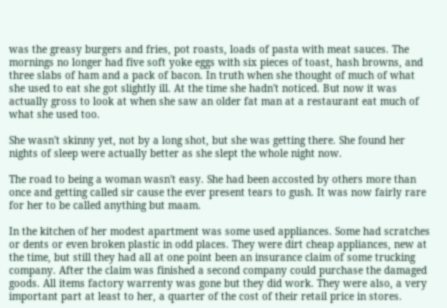was the greasy burgers and fries, pot roasts, loads of pasta with meat sauces. The mornings no longer had five soft yoke eggs with six pieces of toast, hash browns, and three slabs of ham and a pack of bacon. In truth when she thought of much of what she used to eat she got slightly ill. At the time she hadn't noticed. But now it was actually gross to look at when she saw an older fat man at a restaurant eat much of what she used too.

She wasn't skinny yet, not by a long shot, but she was getting there. She found her nights of sleep were actually better as she slept the whole night now.

The road to being a woman wasn't easy. She had been accosted by others more than once and getting called sir cause the ever present tears to gush. It was now fairly rare for her to be called anything but maam.

In the kitchen of her modest apartment was some used appliances. Some had scratches or dents or even broken plastic in odd places. They were dirt cheap appliances, new at the time, but still they had all at one point been an insurance claim of some trucking company. After the claim was finished a second company could purchase the damaged goods. All items factory warrenty was gone but they did work. They were also, a very important part at least to her, a quarter of the cost of their retail price in stores.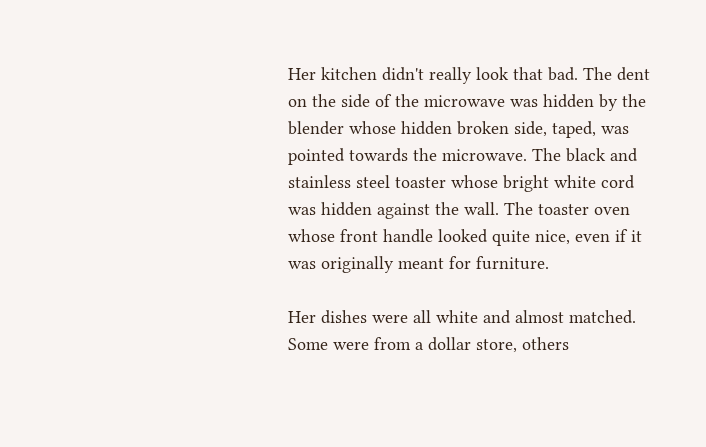Her kitchen didn't really look that bad. The dent on the side of the microwave was hidden by the blender whose hidden broken side, taped, was pointed towards the microwave. The black and stainless steel toaster whose bright white cord was hidden against the wall. The toaster oven whose front handle looked quite nice, even if it was originally meant for furniture.

Her dishes were all white and almost matched. Some were from a dollar store, others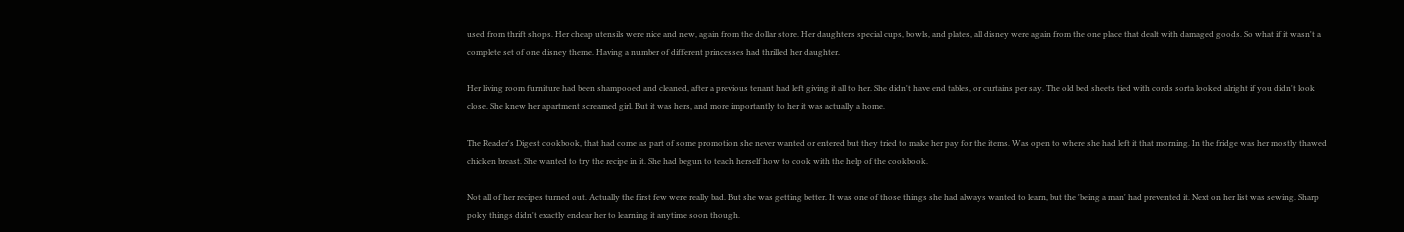used from thrift shops. Her cheap utensils were nice and new, again from the dollar store. Her daughters special cups, bowls, and plates, all disney were again from the one place that dealt with damaged goods. So what if it wasn't a complete set of one disney theme. Having a number of different princesses had thrilled her daughter.

Her living room furniture had been shampooed and cleaned, after a previous tenant had left giving it all to her. She didn't have end tables, or curtains per say. The old bed sheets tied with cords sorta looked alright if you didn't look close. She knew her apartment screamed girl. But it was hers, and more importantly to her it was actually a home.

The Reader's Digest cookbook, that had come as part of some promotion she never wanted or entered but they tried to make her pay for the items. Was open to where she had left it that morning. In the fridge was her mostly thawed chicken breast. She wanted to try the recipe in it. She had begun to teach herself how to cook with the help of the cookbook.

Not all of her recipes turned out. Actually the first few were really bad. But she was getting better. It was one of those things she had always wanted to learn, but the 'being a man' had prevented it. Next on her list was sewing. Sharp poky things didn't exactly endear her to learning it anytime soon though.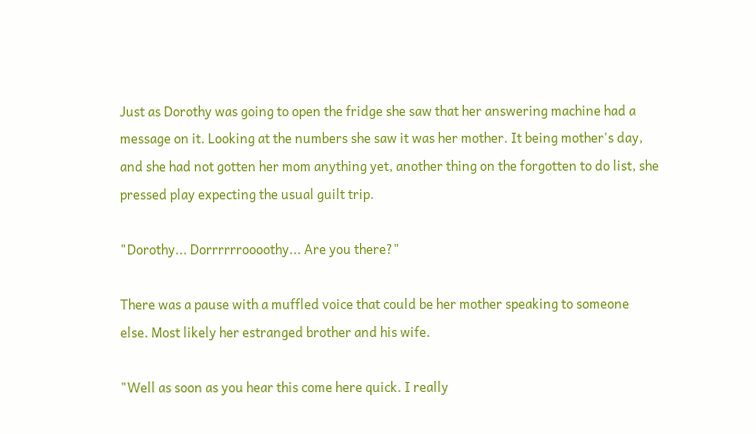Just as Dorothy was going to open the fridge she saw that her answering machine had a message on it. Looking at the numbers she saw it was her mother. It being mother's day, and she had not gotten her mom anything yet, another thing on the forgotten to do list, she pressed play expecting the usual guilt trip.

"Dorothy... Dorrrrrroooothy... Are you there?"

There was a pause with a muffled voice that could be her mother speaking to someone else. Most likely her estranged brother and his wife.

"Well as soon as you hear this come here quick. I really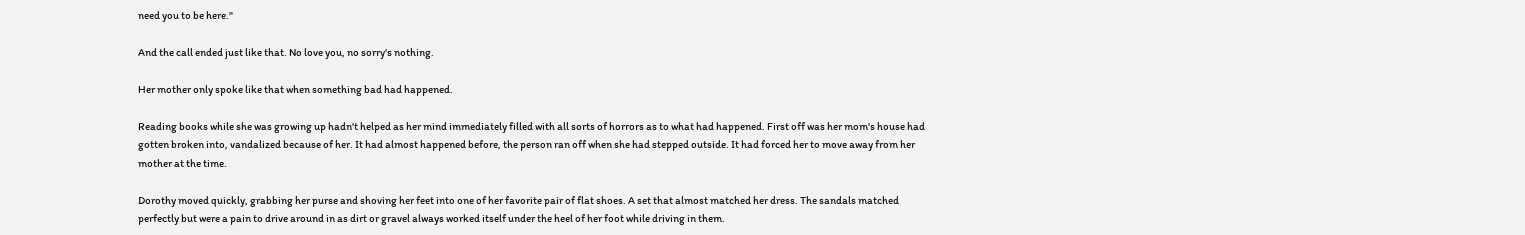need you to be here."

And the call ended just like that. No love you, no sorry's nothing.

Her mother only spoke like that when something bad had happened.

Reading books while she was growing up hadn't helped as her mind immediately filled with all sorts of horrors as to what had happened. First off was her mom's house had gotten broken into, vandalized because of her. It had almost happened before, the person ran off when she had stepped outside. It had forced her to move away from her mother at the time.

Dorothy moved quickly, grabbing her purse and shoving her feet into one of her favorite pair of flat shoes. A set that almost matched her dress. The sandals matched perfectly but were a pain to drive around in as dirt or gravel always worked itself under the heel of her foot while driving in them.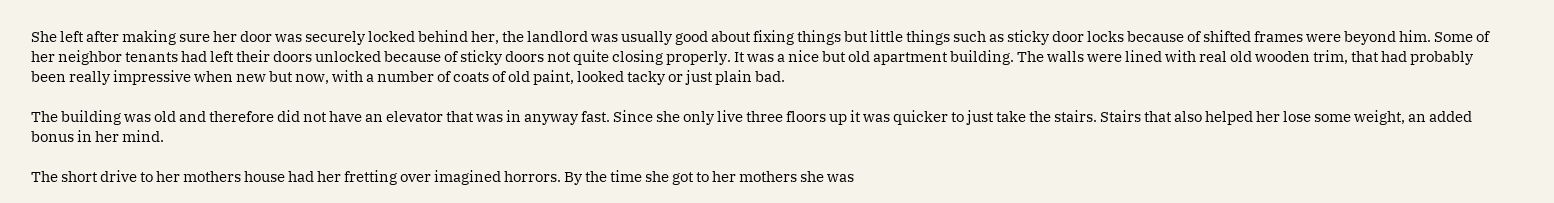She left after making sure her door was securely locked behind her, the landlord was usually good about fixing things but little things such as sticky door locks because of shifted frames were beyond him. Some of her neighbor tenants had left their doors unlocked because of sticky doors not quite closing properly. It was a nice but old apartment building. The walls were lined with real old wooden trim, that had probably been really impressive when new but now, with a number of coats of old paint, looked tacky or just plain bad.

The building was old and therefore did not have an elevator that was in anyway fast. Since she only live three floors up it was quicker to just take the stairs. Stairs that also helped her lose some weight, an added bonus in her mind.

The short drive to her mothers house had her fretting over imagined horrors. By the time she got to her mothers she was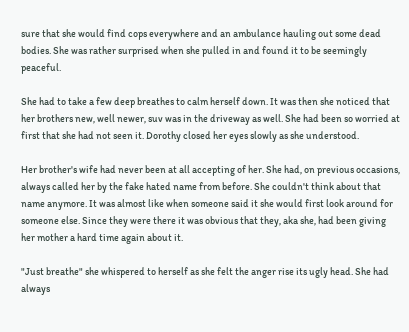sure that she would find cops everywhere and an ambulance hauling out some dead bodies. She was rather surprised when she pulled in and found it to be seemingly peaceful.

She had to take a few deep breathes to calm herself down. It was then she noticed that her brothers new, well newer, suv was in the driveway as well. She had been so worried at first that she had not seen it. Dorothy closed her eyes slowly as she understood.

Her brother's wife had never been at all accepting of her. She had, on previous occasions, always called her by the fake hated name from before. She couldn't think about that name anymore. It was almost like when someone said it she would first look around for someone else. Since they were there it was obvious that they, aka she, had been giving her mother a hard time again about it.

"Just breathe" she whispered to herself as she felt the anger rise its ugly head. She had always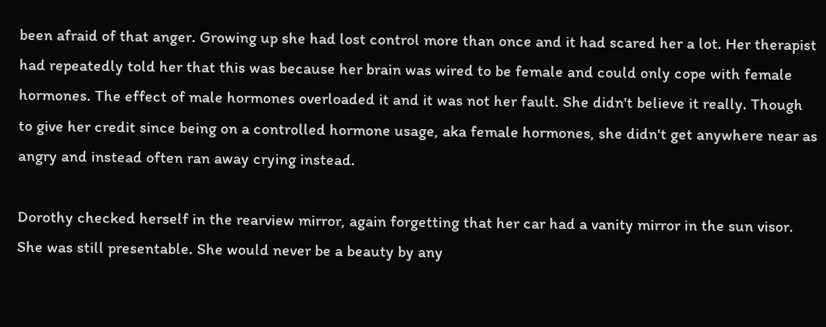been afraid of that anger. Growing up she had lost control more than once and it had scared her a lot. Her therapist had repeatedly told her that this was because her brain was wired to be female and could only cope with female hormones. The effect of male hormones overloaded it and it was not her fault. She didn't believe it really. Though to give her credit since being on a controlled hormone usage, aka female hormones, she didn't get anywhere near as angry and instead often ran away crying instead.

Dorothy checked herself in the rearview mirror, again forgetting that her car had a vanity mirror in the sun visor. She was still presentable. She would never be a beauty by any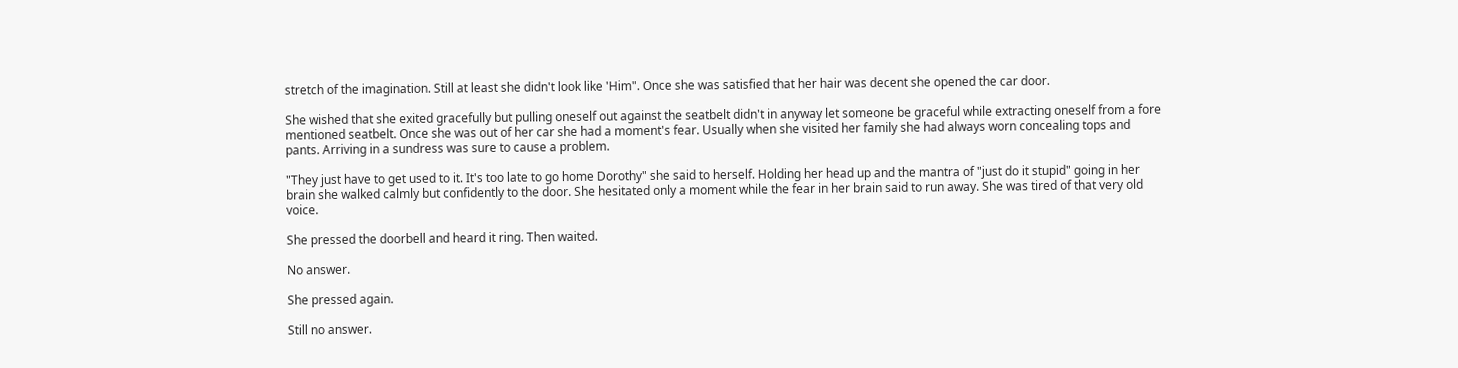stretch of the imagination. Still at least she didn't look like 'Him". Once she was satisfied that her hair was decent she opened the car door.

She wished that she exited gracefully but pulling oneself out against the seatbelt didn't in anyway let someone be graceful while extracting oneself from a fore mentioned seatbelt. Once she was out of her car she had a moment's fear. Usually when she visited her family she had always worn concealing tops and pants. Arriving in a sundress was sure to cause a problem.

"They just have to get used to it. It's too late to go home Dorothy" she said to herself. Holding her head up and the mantra of "just do it stupid" going in her brain she walked calmly but confidently to the door. She hesitated only a moment while the fear in her brain said to run away. She was tired of that very old voice.

She pressed the doorbell and heard it ring. Then waited.

No answer.

She pressed again.

Still no answer.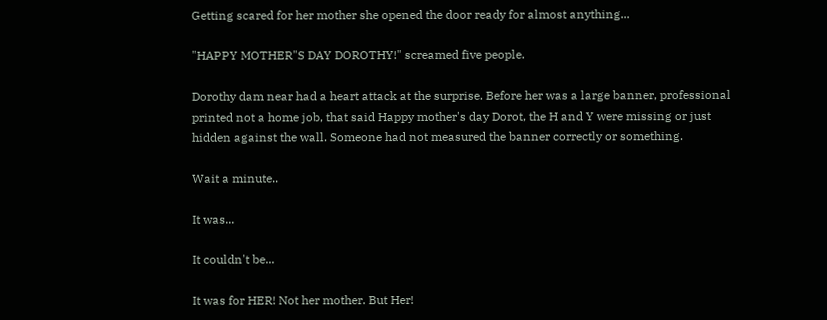Getting scared for her mother she opened the door ready for almost anything...

"HAPPY MOTHER"S DAY DOROTHY!" screamed five people.

Dorothy dam near had a heart attack at the surprise. Before her was a large banner, professional printed not a home job, that said Happy mother's day Dorot, the H and Y were missing or just hidden against the wall. Someone had not measured the banner correctly or something.

Wait a minute..

It was...

It couldn't be...

It was for HER! Not her mother. But Her!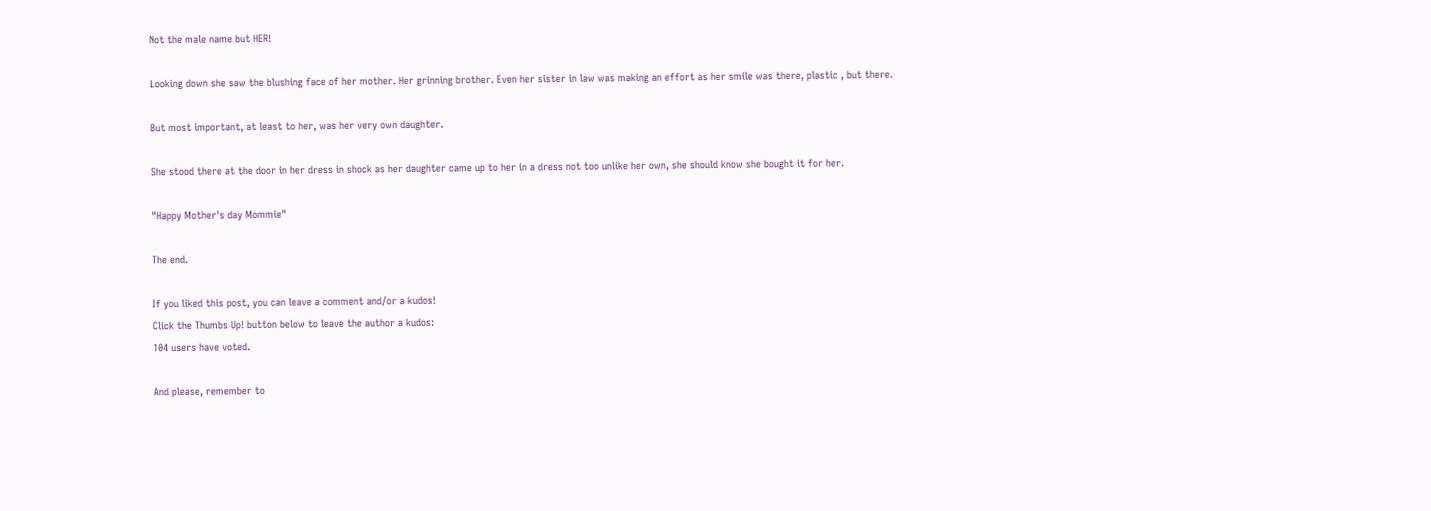Not the male name but HER!

Looking down she saw the blushing face of her mother. Her grinning brother. Even her sister in law was making an effort as her smile was there, plastic , but there.

But most important, at least to her, was her very own daughter.

She stood there at the door in her dress in shock as her daughter came up to her in a dress not too unlike her own, she should know she bought it for her.

"Happy Mother's day Mommie"

The end.

If you liked this post, you can leave a comment and/or a kudos!
Click the Thumbs Up! button below to leave the author a kudos:
104 users have voted.

And please, remember to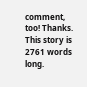comment, too! Thanks.
This story is 2761 words long.